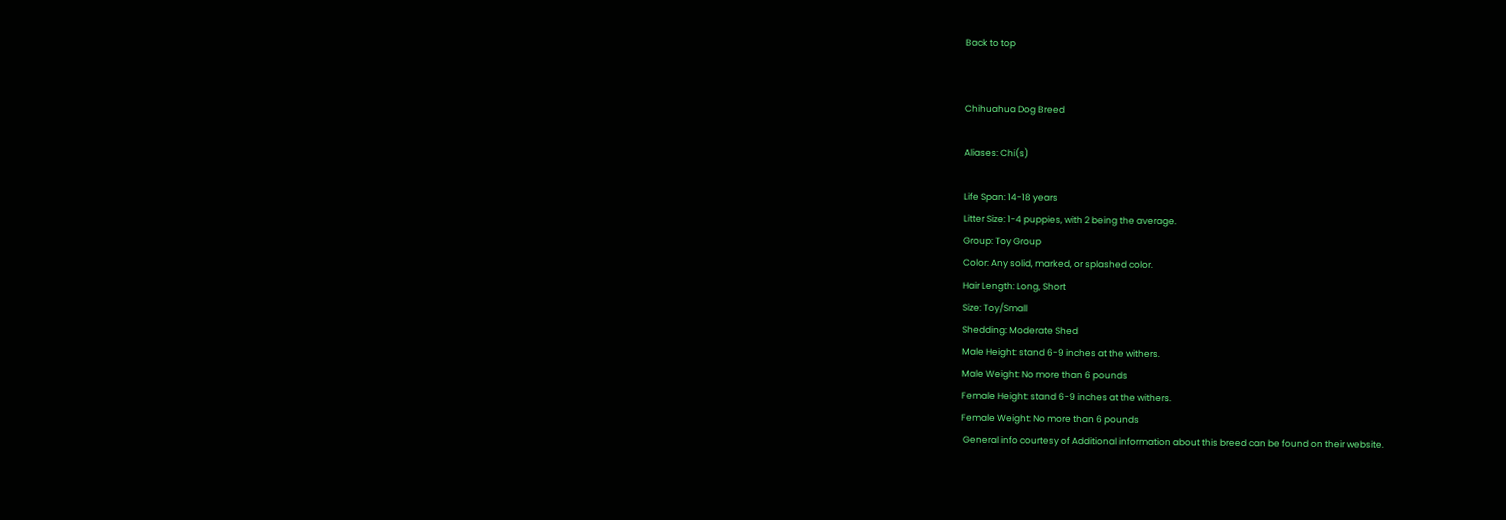Back to top


Chihuahua Dog Breed

Aliases: Chi(s)

Life Span: 14-18 years
Litter Size: 1-4 puppies, with 2 being the average.
Group: Toy Group
Color: Any solid, marked, or splashed color.
Hair Length: Long, Short
Size: Toy/Small
Shedding: Moderate Shed
Male Height: stand 6-9 inches at the withers.
Male Weight: No more than 6 pounds
Female Height: stand 6-9 inches at the withers.
Female Weight: No more than 6 pounds
 General info courtesy of Additional information about this breed can be found on their website.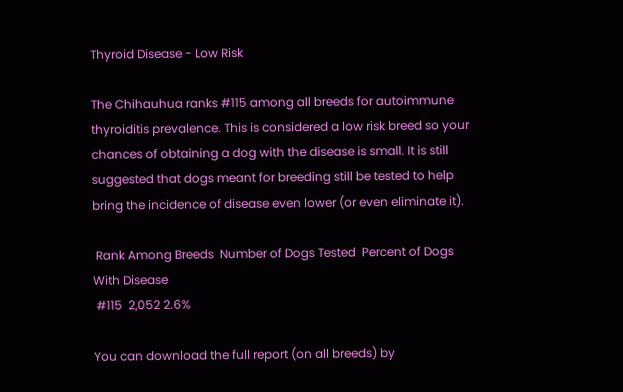Thyroid Disease - Low Risk

The Chihauhua ranks #115 among all breeds for autoimmune thyroiditis prevalence. This is considered a low risk breed so your chances of obtaining a dog with the disease is small. It is still suggested that dogs meant for breeding still be tested to help bring the incidence of disease even lower (or even eliminate it).

 Rank Among Breeds  Number of Dogs Tested  Percent of Dogs With Disease
 #115  2,052 2.6%

You can download the full report (on all breeds) by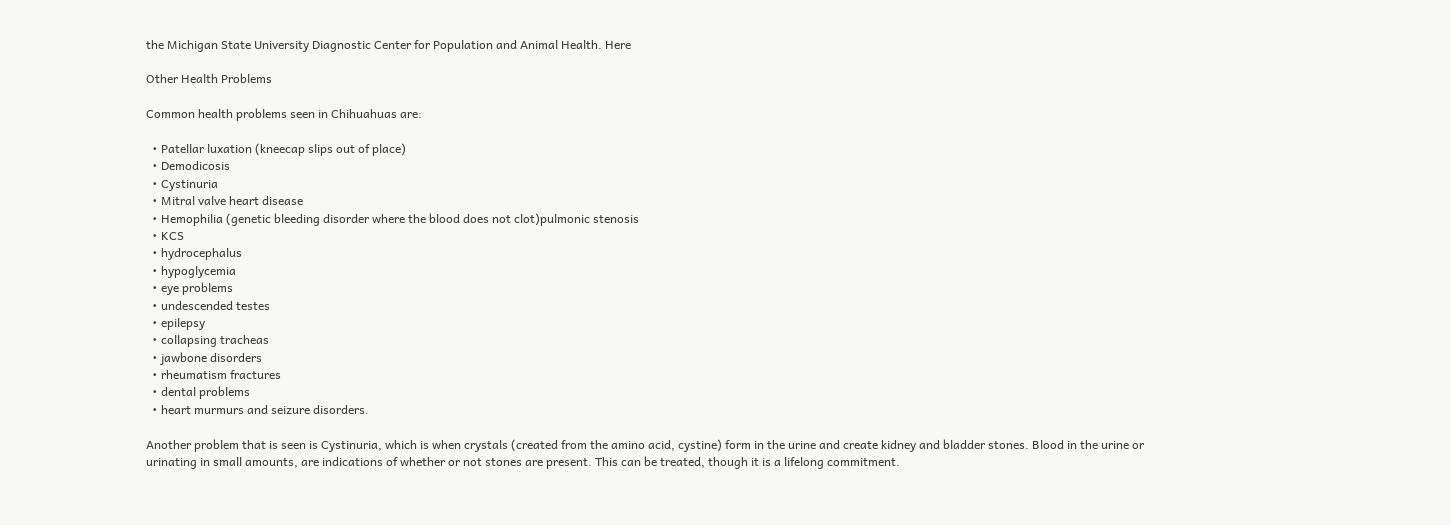the Michigan State University Diagnostic Center for Population and Animal Health. Here

Other Health Problems

Common health problems seen in Chihuahuas are:

  • Patellar luxation (kneecap slips out of place)
  • Demodicosis
  • Cystinuria
  • Mitral valve heart disease
  • Hemophilia (genetic bleeding disorder where the blood does not clot)pulmonic stenosis
  • KCS
  • hydrocephalus
  • hypoglycemia
  • eye problems
  • undescended testes
  • epilepsy
  • collapsing tracheas
  • jawbone disorders
  • rheumatism fractures
  • dental problems
  • heart murmurs and seizure disorders.

Another problem that is seen is Cystinuria, which is when crystals (created from the amino acid, cystine) form in the urine and create kidney and bladder stones. Blood in the urine or urinating in small amounts, are indications of whether or not stones are present. This can be treated, though it is a lifelong commitment.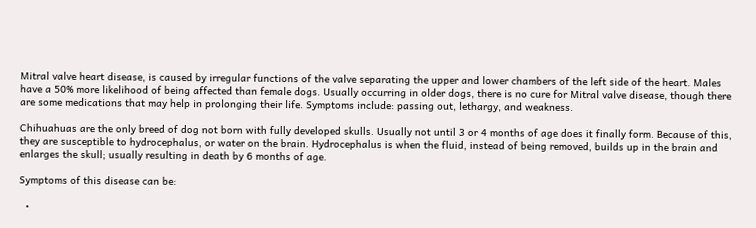Mitral valve heart disease, is caused by irregular functions of the valve separating the upper and lower chambers of the left side of the heart. Males have a 50% more likelihood of being affected than female dogs. Usually occurring in older dogs, there is no cure for Mitral valve disease, though there are some medications that may help in prolonging their life. Symptoms include: passing out, lethargy, and weakness.

Chihuahuas are the only breed of dog not born with fully developed skulls. Usually not until 3 or 4 months of age does it finally form. Because of this, they are susceptible to hydrocephalus, or water on the brain. Hydrocephalus is when the fluid, instead of being removed, builds up in the brain and enlarges the skull; usually resulting in death by 6 months of age.

Symptoms of this disease can be:

  •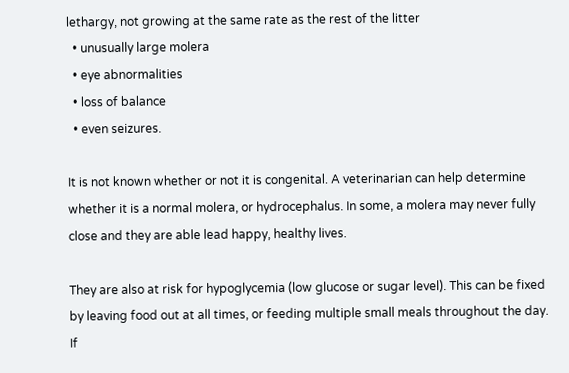lethargy, not growing at the same rate as the rest of the litter
  • unusually large molera
  • eye abnormalities
  • loss of balance
  • even seizures.

It is not known whether or not it is congenital. A veterinarian can help determine whether it is a normal molera, or hydrocephalus. In some, a molera may never fully close and they are able lead happy, healthy lives.

They are also at risk for hypoglycemia (low glucose or sugar level). This can be fixed by leaving food out at all times, or feeding multiple small meals throughout the day. If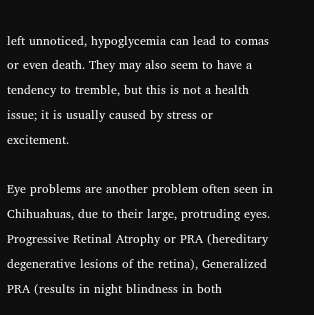left unnoticed, hypoglycemia can lead to comas or even death. They may also seem to have a tendency to tremble, but this is not a health issue; it is usually caused by stress or excitement.

Eye problems are another problem often seen in Chihuahuas, due to their large, protruding eyes. Progressive Retinal Atrophy or PRA (hereditary degenerative lesions of the retina), Generalized PRA (results in night blindness in both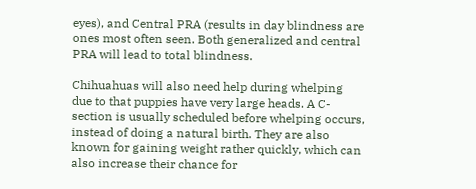eyes), and Central PRA (results in day blindness are ones most often seen. Both generalized and central PRA will lead to total blindness.

Chihuahuas will also need help during whelping due to that puppies have very large heads. A C-section is usually scheduled before whelping occurs, instead of doing a natural birth. They are also known for gaining weight rather quickly, which can also increase their chance for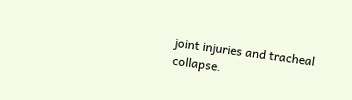joint injuries and tracheal collapse.